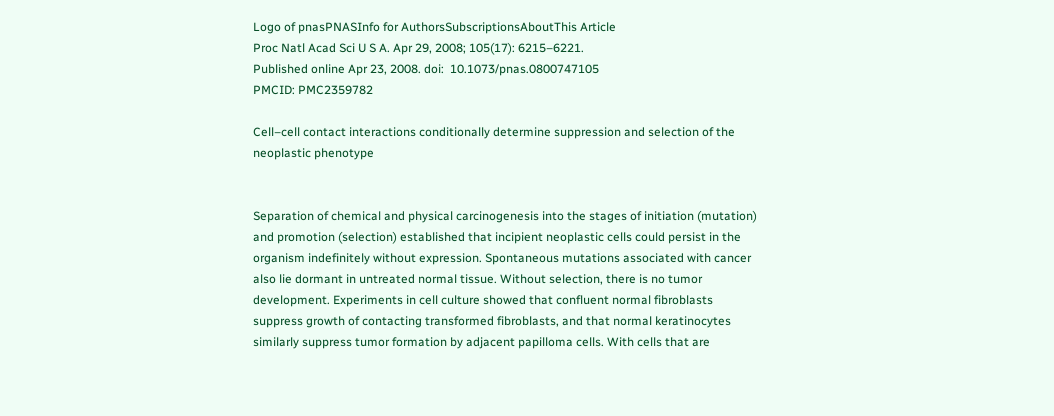Logo of pnasPNASInfo for AuthorsSubscriptionsAboutThis Article
Proc Natl Acad Sci U S A. Apr 29, 2008; 105(17): 6215–6221.
Published online Apr 23, 2008. doi:  10.1073/pnas.0800747105
PMCID: PMC2359782

Cell–cell contact interactions conditionally determine suppression and selection of the neoplastic phenotype


Separation of chemical and physical carcinogenesis into the stages of initiation (mutation) and promotion (selection) established that incipient neoplastic cells could persist in the organism indefinitely without expression. Spontaneous mutations associated with cancer also lie dormant in untreated normal tissue. Without selection, there is no tumor development. Experiments in cell culture showed that confluent normal fibroblasts suppress growth of contacting transformed fibroblasts, and that normal keratinocytes similarly suppress tumor formation by adjacent papilloma cells. With cells that are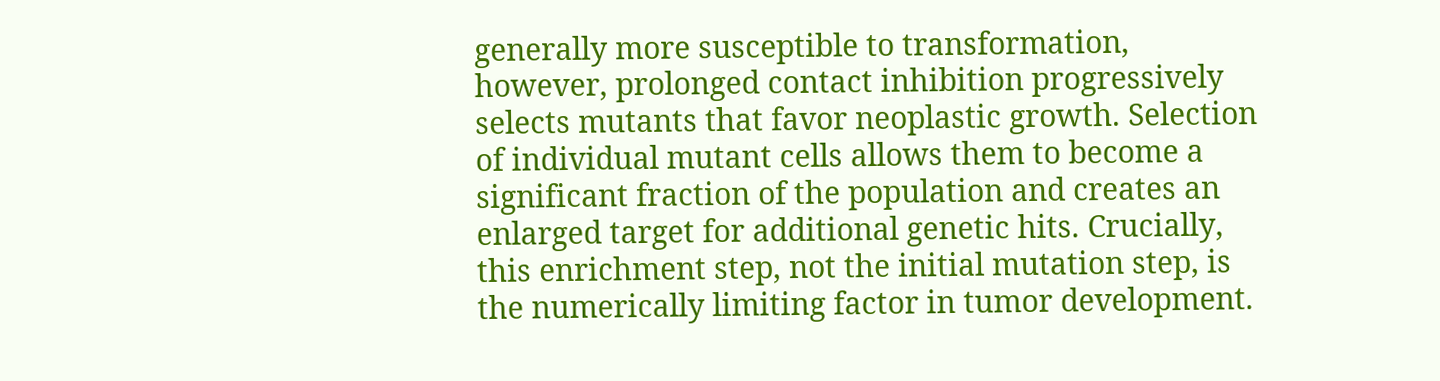generally more susceptible to transformation, however, prolonged contact inhibition progressively selects mutants that favor neoplastic growth. Selection of individual mutant cells allows them to become a significant fraction of the population and creates an enlarged target for additional genetic hits. Crucially, this enrichment step, not the initial mutation step, is the numerically limiting factor in tumor development.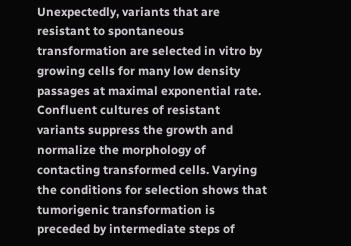Unexpectedly, variants that are resistant to spontaneous transformation are selected in vitro by growing cells for many low density passages at maximal exponential rate. Confluent cultures of resistant variants suppress the growth and normalize the morphology of contacting transformed cells. Varying the conditions for selection shows that tumorigenic transformation is preceded by intermediate steps of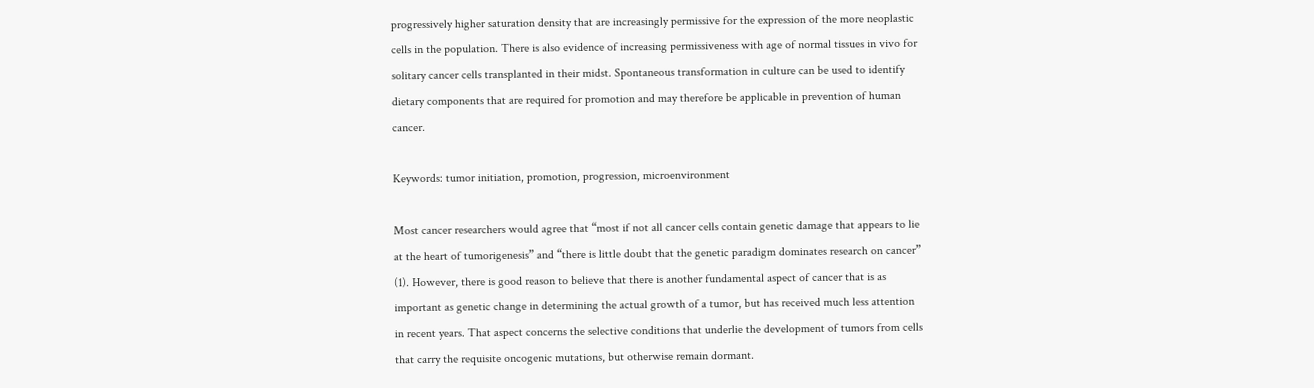progressively higher saturation density that are increasingly permissive for the expression of the more neoplastic cells in the population. There is also evidence of increasing permissiveness with age of normal tissues in vivo for solitary cancer cells transplanted in their midst. Spontaneous transformation in culture can be used to identify dietary components that are required for promotion and may therefore be applicable in prevention of human cancer.

Keywords: tumor initiation, promotion, progression, microenvironment

Most cancer researchers would agree that “most if not all cancer cells contain genetic damage that appears to lie at the heart of tumorigenesis” and “there is little doubt that the genetic paradigm dominates research on cancer” (1). However, there is good reason to believe that there is another fundamental aspect of cancer that is as important as genetic change in determining the actual growth of a tumor, but has received much less attention in recent years. That aspect concerns the selective conditions that underlie the development of tumors from cells that carry the requisite oncogenic mutations, but otherwise remain dormant.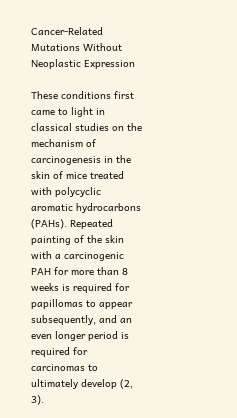Cancer-Related Mutations Without Neoplastic Expression

These conditions first came to light in classical studies on the mechanism of carcinogenesis in the skin of mice treated with polycyclic aromatic hydrocarbons (PAHs). Repeated painting of the skin with a carcinogenic PAH for more than 8 weeks is required for papillomas to appear subsequently, and an even longer period is required for carcinomas to ultimately develop (2, 3).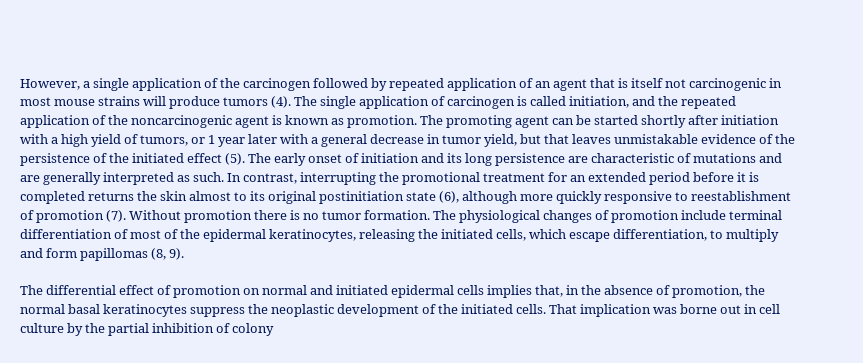However, a single application of the carcinogen followed by repeated application of an agent that is itself not carcinogenic in most mouse strains will produce tumors (4). The single application of carcinogen is called initiation, and the repeated application of the noncarcinogenic agent is known as promotion. The promoting agent can be started shortly after initiation with a high yield of tumors, or 1 year later with a general decrease in tumor yield, but that leaves unmistakable evidence of the persistence of the initiated effect (5). The early onset of initiation and its long persistence are characteristic of mutations and are generally interpreted as such. In contrast, interrupting the promotional treatment for an extended period before it is completed returns the skin almost to its original postinitiation state (6), although more quickly responsive to reestablishment of promotion (7). Without promotion there is no tumor formation. The physiological changes of promotion include terminal differentiation of most of the epidermal keratinocytes, releasing the initiated cells, which escape differentiation, to multiply and form papillomas (8, 9).

The differential effect of promotion on normal and initiated epidermal cells implies that, in the absence of promotion, the normal basal keratinocytes suppress the neoplastic development of the initiated cells. That implication was borne out in cell culture by the partial inhibition of colony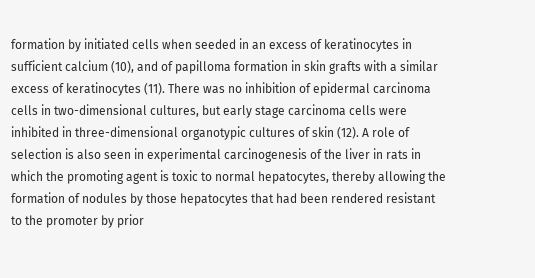formation by initiated cells when seeded in an excess of keratinocytes in sufficient calcium (10), and of papilloma formation in skin grafts with a similar excess of keratinocytes (11). There was no inhibition of epidermal carcinoma cells in two-dimensional cultures, but early stage carcinoma cells were inhibited in three-dimensional organotypic cultures of skin (12). A role of selection is also seen in experimental carcinogenesis of the liver in rats in which the promoting agent is toxic to normal hepatocytes, thereby allowing the formation of nodules by those hepatocytes that had been rendered resistant to the promoter by prior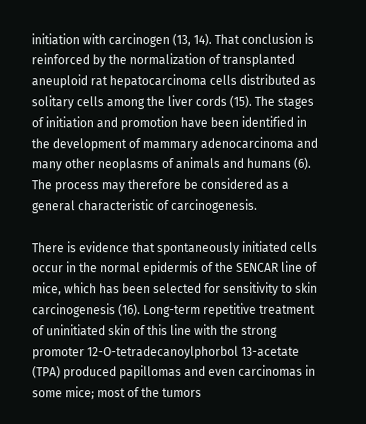initiation with carcinogen (13, 14). That conclusion is reinforced by the normalization of transplanted aneuploid rat hepatocarcinoma cells distributed as solitary cells among the liver cords (15). The stages of initiation and promotion have been identified in the development of mammary adenocarcinoma and many other neoplasms of animals and humans (6). The process may therefore be considered as a general characteristic of carcinogenesis.

There is evidence that spontaneously initiated cells occur in the normal epidermis of the SENCAR line of mice, which has been selected for sensitivity to skin carcinogenesis (16). Long-term repetitive treatment of uninitiated skin of this line with the strong promoter 12-O-tetradecanoylphorbol 13-acetate (TPA) produced papillomas and even carcinomas in some mice; most of the tumors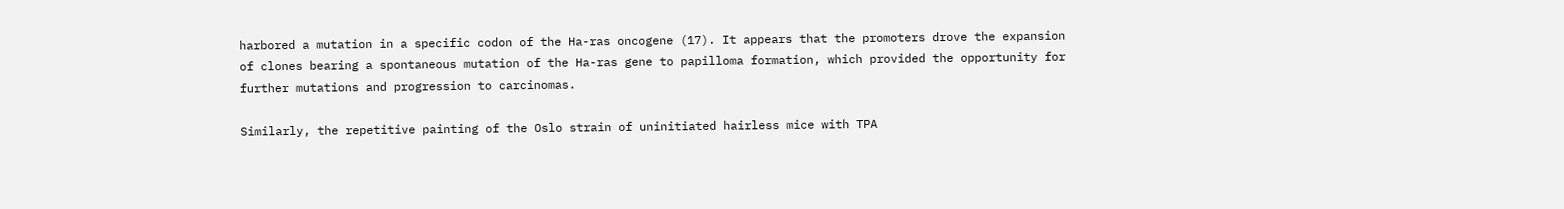harbored a mutation in a specific codon of the Ha-ras oncogene (17). It appears that the promoters drove the expansion of clones bearing a spontaneous mutation of the Ha-ras gene to papilloma formation, which provided the opportunity for further mutations and progression to carcinomas.

Similarly, the repetitive painting of the Oslo strain of uninitiated hairless mice with TPA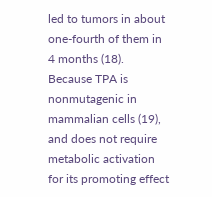led to tumors in about one-fourth of them in 4 months (18). Because TPA is nonmutagenic in mammalian cells (19), and does not require metabolic activation for its promoting effect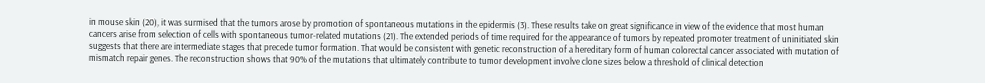in mouse skin (20), it was surmised that the tumors arose by promotion of spontaneous mutations in the epidermis (3). These results take on great significance in view of the evidence that most human cancers arise from selection of cells with spontaneous tumor-related mutations (21). The extended periods of time required for the appearance of tumors by repeated promoter treatment of uninitiated skin suggests that there are intermediate stages that precede tumor formation. That would be consistent with genetic reconstruction of a hereditary form of human colorectal cancer associated with mutation of mismatch repair genes. The reconstruction shows that 90% of the mutations that ultimately contribute to tumor development involve clone sizes below a threshold of clinical detection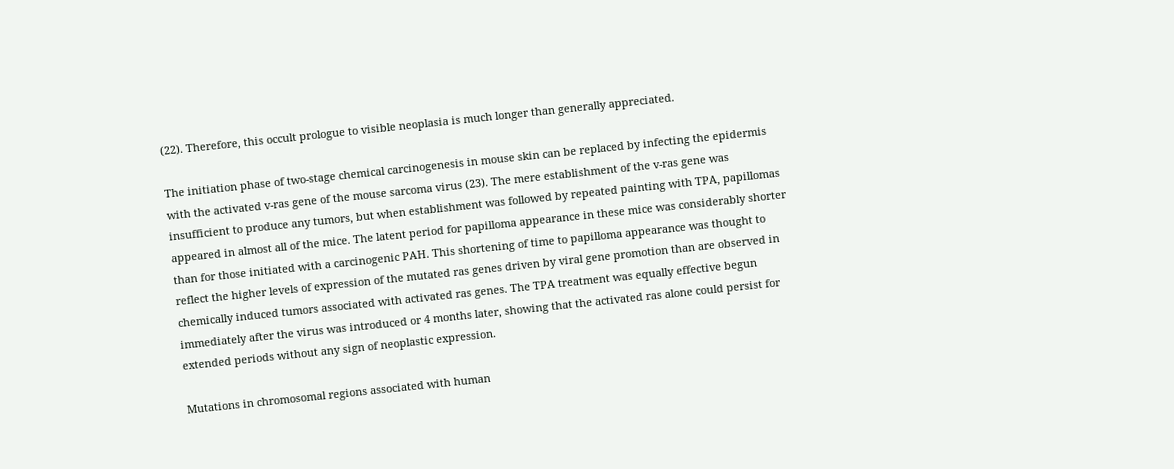(22). Therefore, this occult prologue to visible neoplasia is much longer than generally appreciated.

The initiation phase of two-stage chemical carcinogenesis in mouse skin can be replaced by infecting the epidermis with the activated v-ras gene of the mouse sarcoma virus (23). The mere establishment of the v-ras gene was insufficient to produce any tumors, but when establishment was followed by repeated painting with TPA, papillomas appeared in almost all of the mice. The latent period for papilloma appearance in these mice was considerably shorter than for those initiated with a carcinogenic PAH. This shortening of time to papilloma appearance was thought to reflect the higher levels of expression of the mutated ras genes driven by viral gene promotion than are observed in chemically induced tumors associated with activated ras genes. The TPA treatment was equally effective begun immediately after the virus was introduced or 4 months later, showing that the activated ras alone could persist for extended periods without any sign of neoplastic expression.

Mutations in chromosomal regions associated with human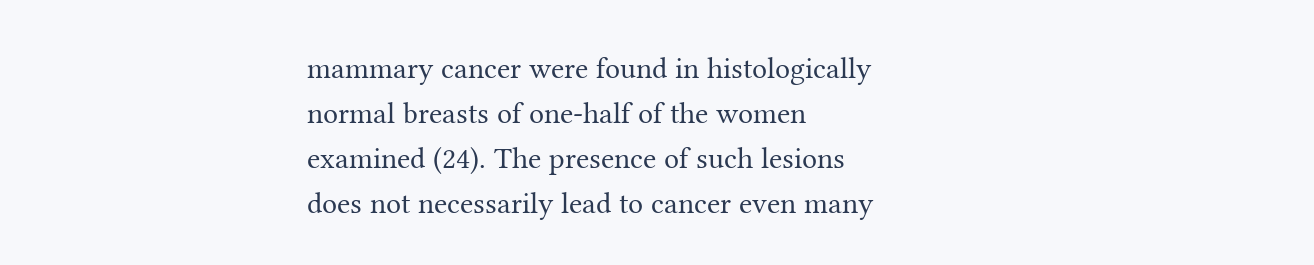mammary cancer were found in histologically normal breasts of one-half of the women examined (24). The presence of such lesions does not necessarily lead to cancer even many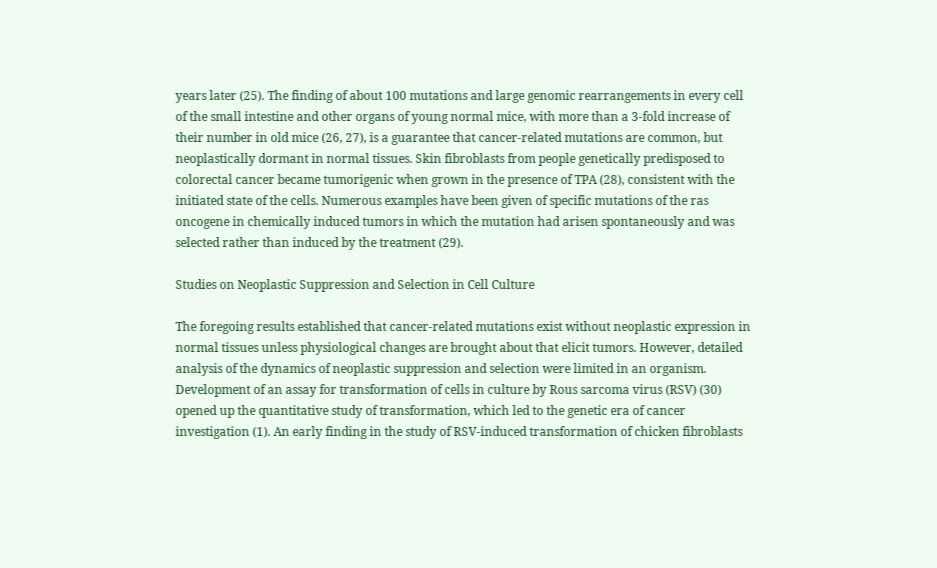years later (25). The finding of about 100 mutations and large genomic rearrangements in every cell of the small intestine and other organs of young normal mice, with more than a 3-fold increase of their number in old mice (26, 27), is a guarantee that cancer-related mutations are common, but neoplastically dormant in normal tissues. Skin fibroblasts from people genetically predisposed to colorectal cancer became tumorigenic when grown in the presence of TPA (28), consistent with the initiated state of the cells. Numerous examples have been given of specific mutations of the ras oncogene in chemically induced tumors in which the mutation had arisen spontaneously and was selected rather than induced by the treatment (29).

Studies on Neoplastic Suppression and Selection in Cell Culture

The foregoing results established that cancer-related mutations exist without neoplastic expression in normal tissues unless physiological changes are brought about that elicit tumors. However, detailed analysis of the dynamics of neoplastic suppression and selection were limited in an organism. Development of an assay for transformation of cells in culture by Rous sarcoma virus (RSV) (30) opened up the quantitative study of transformation, which led to the genetic era of cancer investigation (1). An early finding in the study of RSV-induced transformation of chicken fibroblasts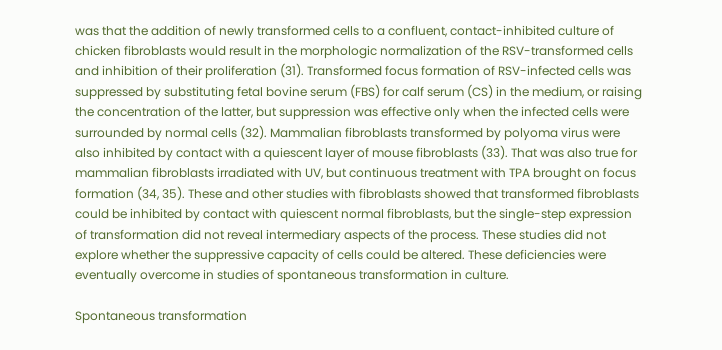was that the addition of newly transformed cells to a confluent, contact-inhibited culture of chicken fibroblasts would result in the morphologic normalization of the RSV-transformed cells and inhibition of their proliferation (31). Transformed focus formation of RSV-infected cells was suppressed by substituting fetal bovine serum (FBS) for calf serum (CS) in the medium, or raising the concentration of the latter, but suppression was effective only when the infected cells were surrounded by normal cells (32). Mammalian fibroblasts transformed by polyoma virus were also inhibited by contact with a quiescent layer of mouse fibroblasts (33). That was also true for mammalian fibroblasts irradiated with UV, but continuous treatment with TPA brought on focus formation (34, 35). These and other studies with fibroblasts showed that transformed fibroblasts could be inhibited by contact with quiescent normal fibroblasts, but the single-step expression of transformation did not reveal intermediary aspects of the process. These studies did not explore whether the suppressive capacity of cells could be altered. These deficiencies were eventually overcome in studies of spontaneous transformation in culture.

Spontaneous transformation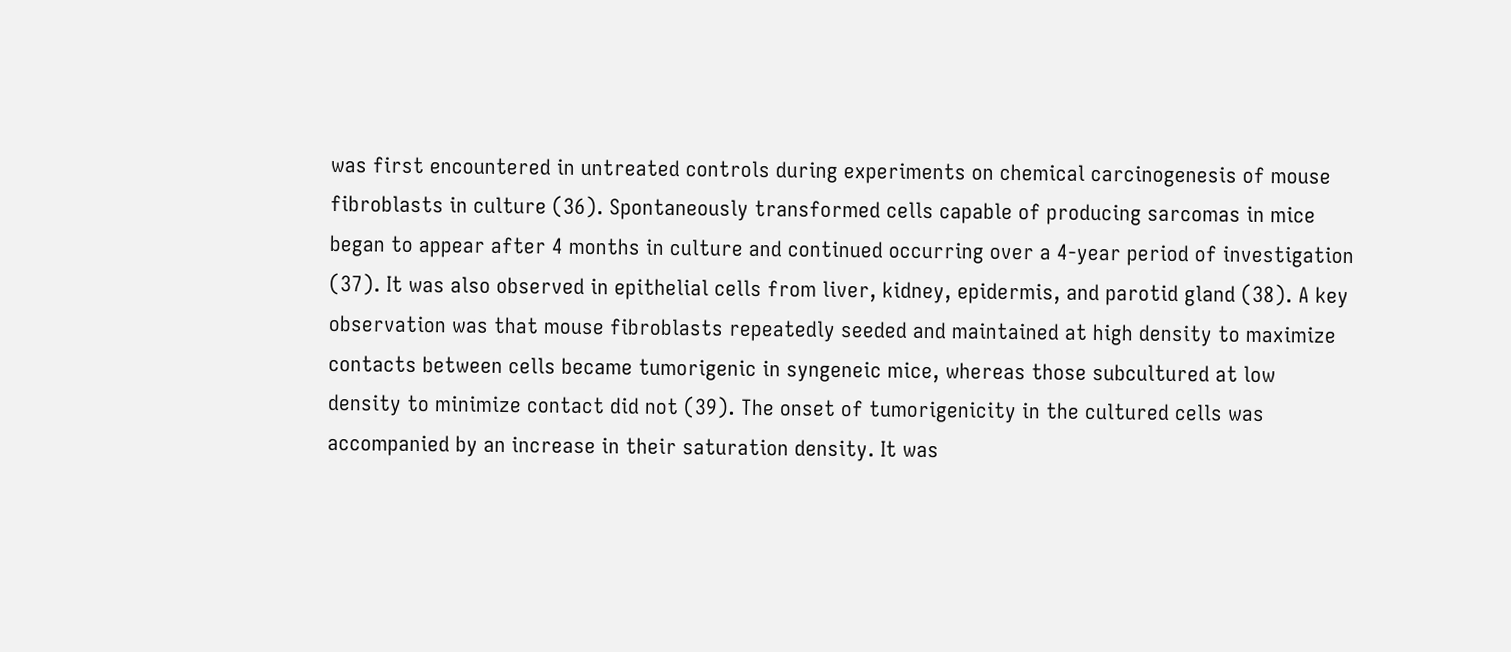was first encountered in untreated controls during experiments on chemical carcinogenesis of mouse fibroblasts in culture (36). Spontaneously transformed cells capable of producing sarcomas in mice began to appear after 4 months in culture and continued occurring over a 4-year period of investigation (37). It was also observed in epithelial cells from liver, kidney, epidermis, and parotid gland (38). A key observation was that mouse fibroblasts repeatedly seeded and maintained at high density to maximize contacts between cells became tumorigenic in syngeneic mice, whereas those subcultured at low density to minimize contact did not (39). The onset of tumorigenicity in the cultured cells was accompanied by an increase in their saturation density. It was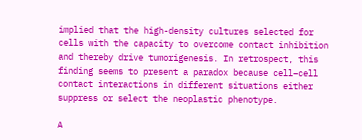implied that the high-density cultures selected for cells with the capacity to overcome contact inhibition and thereby drive tumorigenesis. In retrospect, this finding seems to present a paradox because cell–cell contact interactions in different situations either suppress or select the neoplastic phenotype.

A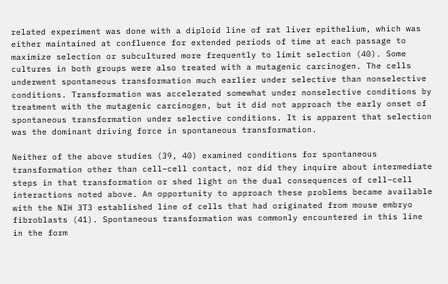related experiment was done with a diploid line of rat liver epithelium, which was either maintained at confluence for extended periods of time at each passage to maximize selection or subcultured more frequently to limit selection (40). Some cultures in both groups were also treated with a mutagenic carcinogen. The cells underwent spontaneous transformation much earlier under selective than nonselective conditions. Transformation was accelerated somewhat under nonselective conditions by treatment with the mutagenic carcinogen, but it did not approach the early onset of spontaneous transformation under selective conditions. It is apparent that selection was the dominant driving force in spontaneous transformation.

Neither of the above studies (39, 40) examined conditions for spontaneous transformation other than cell–cell contact, nor did they inquire about intermediate steps in that transformation or shed light on the dual consequences of cell–cell interactions noted above. An opportunity to approach these problems became available with the NIH 3T3 established line of cells that had originated from mouse embryo fibroblasts (41). Spontaneous transformation was commonly encountered in this line in the form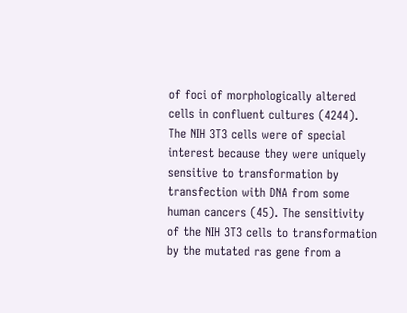of foci of morphologically altered cells in confluent cultures (4244). The NIH 3T3 cells were of special interest because they were uniquely sensitive to transformation by transfection with DNA from some human cancers (45). The sensitivity of the NIH 3T3 cells to transformation by the mutated ras gene from a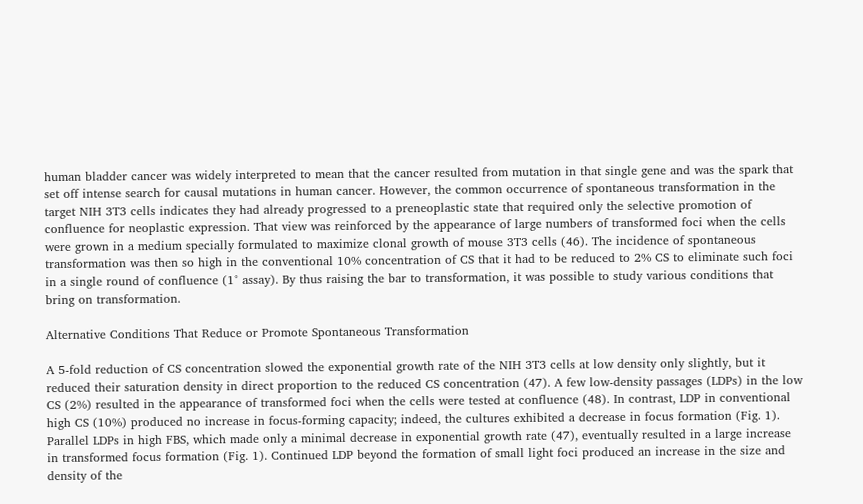human bladder cancer was widely interpreted to mean that the cancer resulted from mutation in that single gene and was the spark that set off intense search for causal mutations in human cancer. However, the common occurrence of spontaneous transformation in the target NIH 3T3 cells indicates they had already progressed to a preneoplastic state that required only the selective promotion of confluence for neoplastic expression. That view was reinforced by the appearance of large numbers of transformed foci when the cells were grown in a medium specially formulated to maximize clonal growth of mouse 3T3 cells (46). The incidence of spontaneous transformation was then so high in the conventional 10% concentration of CS that it had to be reduced to 2% CS to eliminate such foci in a single round of confluence (1° assay). By thus raising the bar to transformation, it was possible to study various conditions that bring on transformation.

Alternative Conditions That Reduce or Promote Spontaneous Transformation

A 5-fold reduction of CS concentration slowed the exponential growth rate of the NIH 3T3 cells at low density only slightly, but it reduced their saturation density in direct proportion to the reduced CS concentration (47). A few low-density passages (LDPs) in the low CS (2%) resulted in the appearance of transformed foci when the cells were tested at confluence (48). In contrast, LDP in conventional high CS (10%) produced no increase in focus-forming capacity; indeed, the cultures exhibited a decrease in focus formation (Fig. 1). Parallel LDPs in high FBS, which made only a minimal decrease in exponential growth rate (47), eventually resulted in a large increase in transformed focus formation (Fig. 1). Continued LDP beyond the formation of small light foci produced an increase in the size and density of the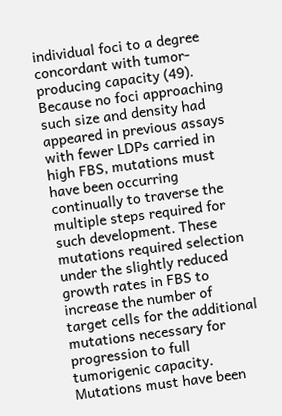individual foci to a degree concordant with tumor-producing capacity (49). Because no foci approaching such size and density had appeared in previous assays with fewer LDPs carried in high FBS, mutations must have been occurring continually to traverse the multiple steps required for such development. These mutations required selection under the slightly reduced growth rates in FBS to increase the number of target cells for the additional mutations necessary for progression to full tumorigenic capacity. Mutations must have been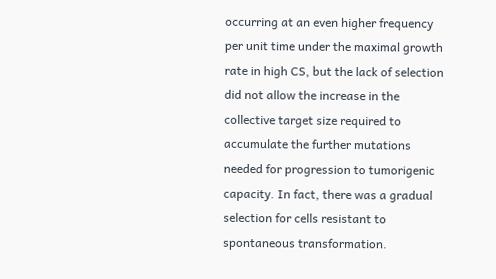occurring at an even higher frequency per unit time under the maximal growth rate in high CS, but the lack of selection did not allow the increase in the collective target size required to accumulate the further mutations needed for progression to tumorigenic capacity. In fact, there was a gradual selection for cells resistant to spontaneous transformation.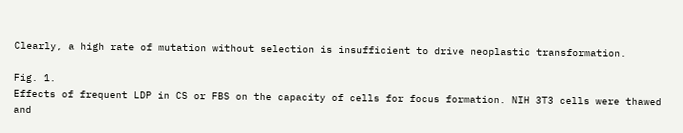Clearly, a high rate of mutation without selection is insufficient to drive neoplastic transformation.

Fig. 1.
Effects of frequent LDP in CS or FBS on the capacity of cells for focus formation. NIH 3T3 cells were thawed and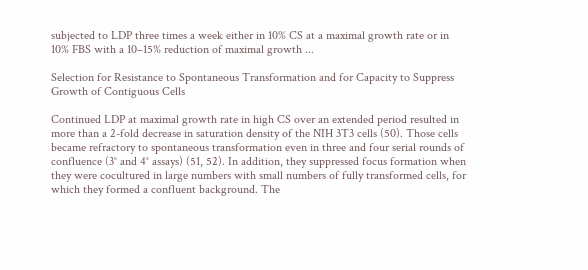subjected to LDP three times a week either in 10% CS at a maximal growth rate or in 10% FBS with a 10–15% reduction of maximal growth ...

Selection for Resistance to Spontaneous Transformation and for Capacity to Suppress Growth of Contiguous Cells

Continued LDP at maximal growth rate in high CS over an extended period resulted in more than a 2-fold decrease in saturation density of the NIH 3T3 cells (50). Those cells became refractory to spontaneous transformation even in three and four serial rounds of confluence (3° and 4° assays) (51, 52). In addition, they suppressed focus formation when they were cocultured in large numbers with small numbers of fully transformed cells, for which they formed a confluent background. The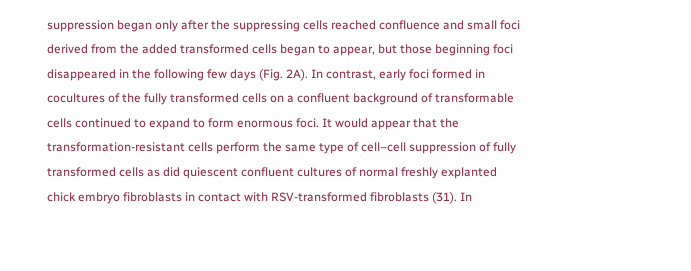suppression began only after the suppressing cells reached confluence and small foci derived from the added transformed cells began to appear, but those beginning foci disappeared in the following few days (Fig. 2A). In contrast, early foci formed in cocultures of the fully transformed cells on a confluent background of transformable cells continued to expand to form enormous foci. It would appear that the transformation-resistant cells perform the same type of cell–cell suppression of fully transformed cells as did quiescent confluent cultures of normal freshly explanted chick embryo fibroblasts in contact with RSV-transformed fibroblasts (31). In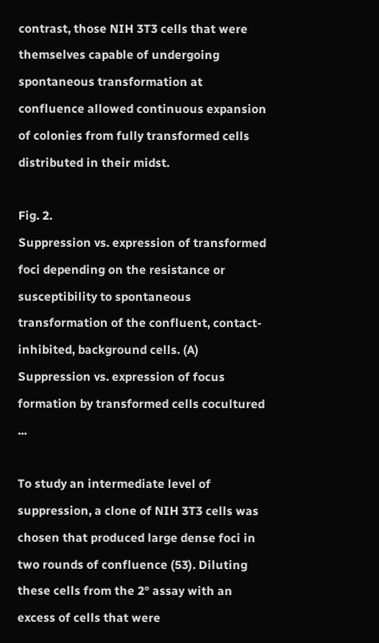contrast, those NIH 3T3 cells that were themselves capable of undergoing spontaneous transformation at confluence allowed continuous expansion of colonies from fully transformed cells distributed in their midst.

Fig. 2.
Suppression vs. expression of transformed foci depending on the resistance or susceptibility to spontaneous transformation of the confluent, contact-inhibited, background cells. (A) Suppression vs. expression of focus formation by transformed cells cocultured ...

To study an intermediate level of suppression, a clone of NIH 3T3 cells was chosen that produced large dense foci in two rounds of confluence (53). Diluting these cells from the 2° assay with an excess of cells that were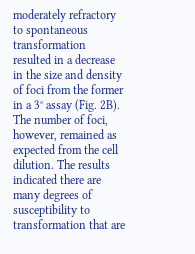moderately refractory to spontaneous transformation resulted in a decrease in the size and density of foci from the former in a 3° assay (Fig. 2B). The number of foci, however, remained as expected from the cell dilution. The results indicated there are many degrees of susceptibility to transformation that are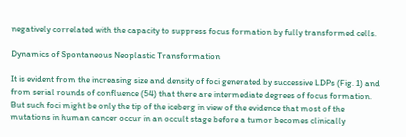negatively correlated with the capacity to suppress focus formation by fully transformed cells.

Dynamics of Spontaneous Neoplastic Transformation

It is evident from the increasing size and density of foci generated by successive LDPs (Fig. 1) and from serial rounds of confluence (54) that there are intermediate degrees of focus formation. But such foci might be only the tip of the iceberg in view of the evidence that most of the mutations in human cancer occur in an occult stage before a tumor becomes clinically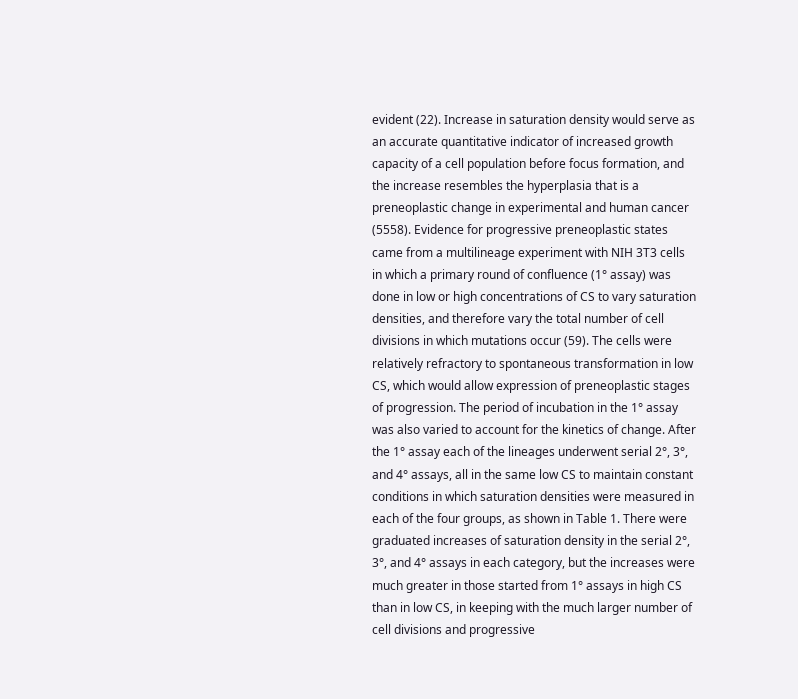evident (22). Increase in saturation density would serve as an accurate quantitative indicator of increased growth capacity of a cell population before focus formation, and the increase resembles the hyperplasia that is a preneoplastic change in experimental and human cancer (5558). Evidence for progressive preneoplastic states came from a multilineage experiment with NIH 3T3 cells in which a primary round of confluence (1° assay) was done in low or high concentrations of CS to vary saturation densities, and therefore vary the total number of cell divisions in which mutations occur (59). The cells were relatively refractory to spontaneous transformation in low CS, which would allow expression of preneoplastic stages of progression. The period of incubation in the 1° assay was also varied to account for the kinetics of change. After the 1° assay each of the lineages underwent serial 2°, 3°, and 4° assays, all in the same low CS to maintain constant conditions in which saturation densities were measured in each of the four groups, as shown in Table 1. There were graduated increases of saturation density in the serial 2°, 3°, and 4° assays in each category, but the increases were much greater in those started from 1° assays in high CS than in low CS, in keeping with the much larger number of cell divisions and progressive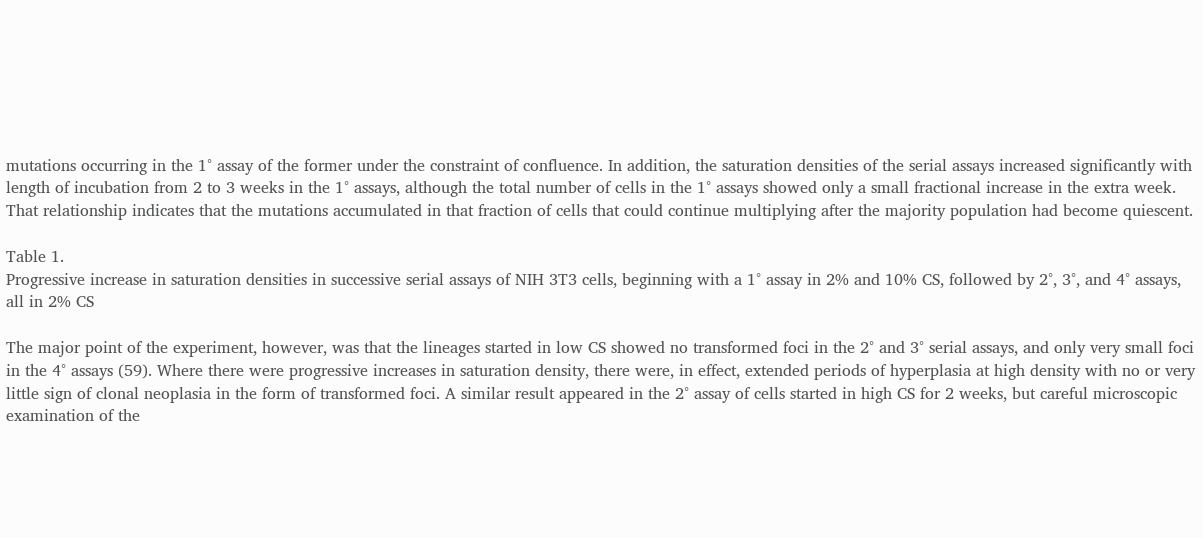mutations occurring in the 1° assay of the former under the constraint of confluence. In addition, the saturation densities of the serial assays increased significantly with length of incubation from 2 to 3 weeks in the 1° assays, although the total number of cells in the 1° assays showed only a small fractional increase in the extra week. That relationship indicates that the mutations accumulated in that fraction of cells that could continue multiplying after the majority population had become quiescent.

Table 1.
Progressive increase in saturation densities in successive serial assays of NIH 3T3 cells, beginning with a 1° assay in 2% and 10% CS, followed by 2°, 3°, and 4° assays, all in 2% CS

The major point of the experiment, however, was that the lineages started in low CS showed no transformed foci in the 2° and 3° serial assays, and only very small foci in the 4° assays (59). Where there were progressive increases in saturation density, there were, in effect, extended periods of hyperplasia at high density with no or very little sign of clonal neoplasia in the form of transformed foci. A similar result appeared in the 2° assay of cells started in high CS for 2 weeks, but careful microscopic examination of the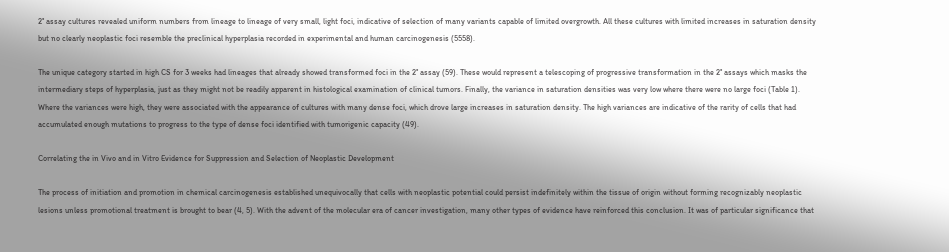2° assay cultures revealed uniform numbers from lineage to lineage of very small, light foci, indicative of selection of many variants capable of limited overgrowth. All these cultures with limited increases in saturation density but no clearly neoplastic foci resemble the preclinical hyperplasia recorded in experimental and human carcinogenesis (5558).

The unique category started in high CS for 3 weeks had lineages that already showed transformed foci in the 2° assay (59). These would represent a telescoping of progressive transformation in the 2° assays which masks the intermediary steps of hyperplasia, just as they might not be readily apparent in histological examination of clinical tumors. Finally, the variance in saturation densities was very low where there were no large foci (Table 1). Where the variances were high, they were associated with the appearance of cultures with many dense foci, which drove large increases in saturation density. The high variances are indicative of the rarity of cells that had accumulated enough mutations to progress to the type of dense foci identified with tumorigenic capacity (49).

Correlating the in Vivo and in Vitro Evidence for Suppression and Selection of Neoplastic Development

The process of initiation and promotion in chemical carcinogenesis established unequivocally that cells with neoplastic potential could persist indefinitely within the tissue of origin without forming recognizably neoplastic lesions unless promotional treatment is brought to bear (4, 5). With the advent of the molecular era of cancer investigation, many other types of evidence have reinforced this conclusion. It was of particular significance that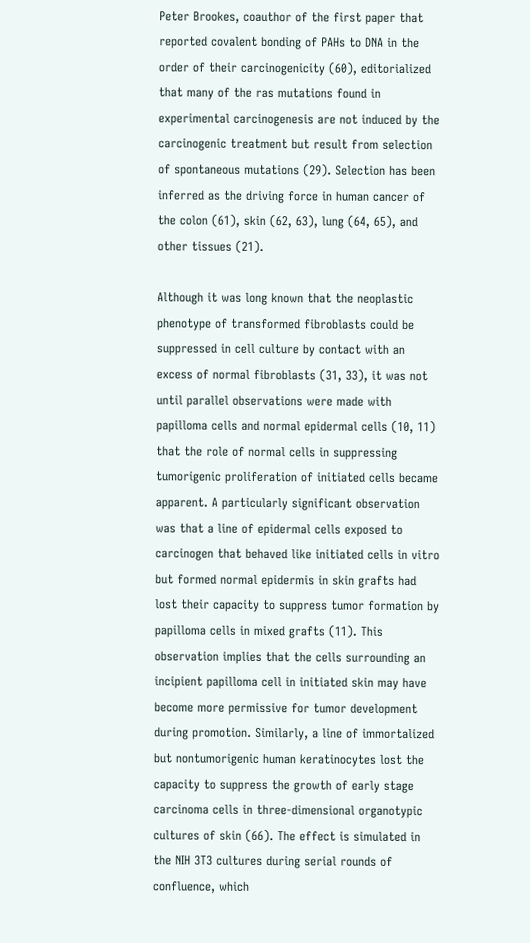Peter Brookes, coauthor of the first paper that reported covalent bonding of PAHs to DNA in the order of their carcinogenicity (60), editorialized that many of the ras mutations found in experimental carcinogenesis are not induced by the carcinogenic treatment but result from selection of spontaneous mutations (29). Selection has been inferred as the driving force in human cancer of the colon (61), skin (62, 63), lung (64, 65), and other tissues (21).

Although it was long known that the neoplastic phenotype of transformed fibroblasts could be suppressed in cell culture by contact with an excess of normal fibroblasts (31, 33), it was not until parallel observations were made with papilloma cells and normal epidermal cells (10, 11) that the role of normal cells in suppressing tumorigenic proliferation of initiated cells became apparent. A particularly significant observation was that a line of epidermal cells exposed to carcinogen that behaved like initiated cells in vitro but formed normal epidermis in skin grafts had lost their capacity to suppress tumor formation by papilloma cells in mixed grafts (11). This observation implies that the cells surrounding an incipient papilloma cell in initiated skin may have become more permissive for tumor development during promotion. Similarly, a line of immortalized but nontumorigenic human keratinocytes lost the capacity to suppress the growth of early stage carcinoma cells in three-dimensional organotypic cultures of skin (66). The effect is simulated in the NIH 3T3 cultures during serial rounds of confluence, which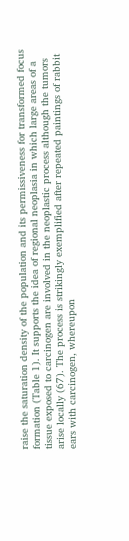raise the saturation density of the population and its permissiveness for transformed focus formation (Table 1). It supports the idea of regional neoplasia in which large areas of a tissue exposed to carcinogen are involved in the neoplastic process although the tumors arise locally (67). The process is strikingly exemplified after repeated paintings of rabbit ears with carcinogen, whereupon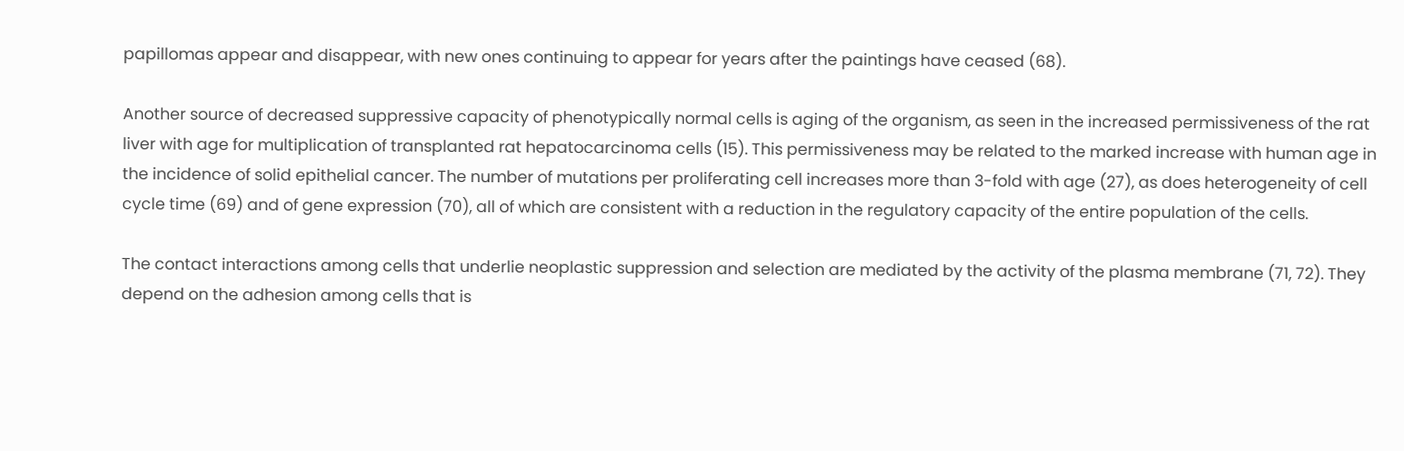papillomas appear and disappear, with new ones continuing to appear for years after the paintings have ceased (68).

Another source of decreased suppressive capacity of phenotypically normal cells is aging of the organism, as seen in the increased permissiveness of the rat liver with age for multiplication of transplanted rat hepatocarcinoma cells (15). This permissiveness may be related to the marked increase with human age in the incidence of solid epithelial cancer. The number of mutations per proliferating cell increases more than 3-fold with age (27), as does heterogeneity of cell cycle time (69) and of gene expression (70), all of which are consistent with a reduction in the regulatory capacity of the entire population of the cells.

The contact interactions among cells that underlie neoplastic suppression and selection are mediated by the activity of the plasma membrane (71, 72). They depend on the adhesion among cells that is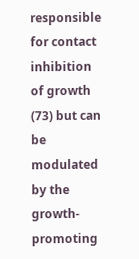responsible for contact inhibition of growth (73) but can be modulated by the growth-promoting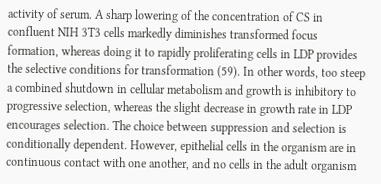activity of serum. A sharp lowering of the concentration of CS in confluent NIH 3T3 cells markedly diminishes transformed focus formation, whereas doing it to rapidly proliferating cells in LDP provides the selective conditions for transformation (59). In other words, too steep a combined shutdown in cellular metabolism and growth is inhibitory to progressive selection, whereas the slight decrease in growth rate in LDP encourages selection. The choice between suppression and selection is conditionally dependent. However, epithelial cells in the organism are in continuous contact with one another, and no cells in the adult organism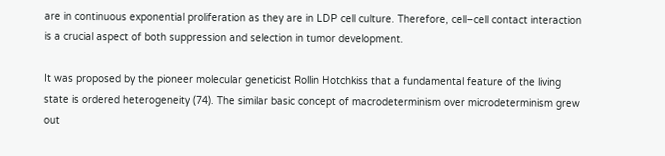are in continuous exponential proliferation as they are in LDP cell culture. Therefore, cell–cell contact interaction is a crucial aspect of both suppression and selection in tumor development.

It was proposed by the pioneer molecular geneticist Rollin Hotchkiss that a fundamental feature of the living state is ordered heterogeneity (74). The similar basic concept of macrodeterminism over microdeterminism grew out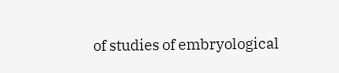of studies of embryological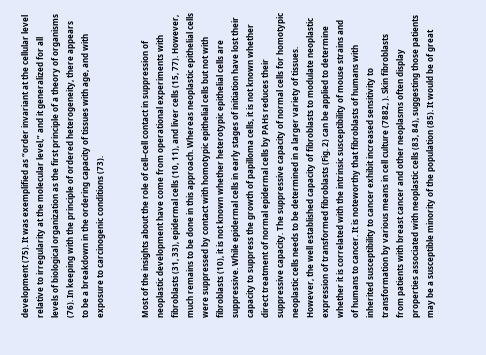development (75). It was exemplified as “order invariant at the cellular level relative to irregularity at the molecular level,” and it generalized for all levels of biological organization as the first principle of a theory of organisms (76). In keeping with the principle of ordered heterogeneity, there appears to be a breakdown in the ordering capacity of tissues with age, and with exposure to carcinogenic conditions (73).


Most of the insights about the role of cell–cell contact in suppression of neoplastic development have come from operational experiments with fibroblasts (31, 33), epidermal cells (10, 11), and liver cells (15, 77). However, much remains to be done in this approach. Whereas neoplastic epithelial cells were suppressed by contact with homotypic epithelial cells but not with fibroblasts (10), it is not known whether heterotypic epithelial cells are suppressive. While epidermal cells in early stages of initiation have lost their capacity to suppress the growth of papilloma cells, it is not known whether direct treatment of normal epidermal cells by PAHs reduces their suppressive capacity. The suppressive capacity of normal cells for homotypic neoplastic cells needs to be determined in a larger variety of tissues. However, the well established capacity of fibroblasts to modulate neoplastic expression of transformed fibroblasts (Fig. 2) can be applied to determine whether it is correlated with the intrinsic susceptibility of mouse strains and of humans to cancer. It is noteworthy that fibroblasts of humans with inherited susceptibility to cancer exhibit increased sensitivity to transformation by various means in cell culture (7882, ). Skin fibroblasts from patients with breast cancer and other neoplasms often display properties associated with neoplastic cells (83, 84), suggesting those patients may be a susceptible minority of the population (85). It would be of great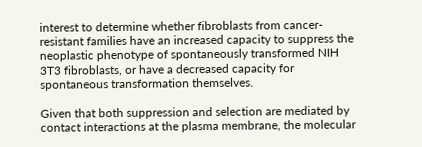interest to determine whether fibroblasts from cancer-resistant families have an increased capacity to suppress the neoplastic phenotype of spontaneously transformed NIH 3T3 fibroblasts, or have a decreased capacity for spontaneous transformation themselves.

Given that both suppression and selection are mediated by contact interactions at the plasma membrane, the molecular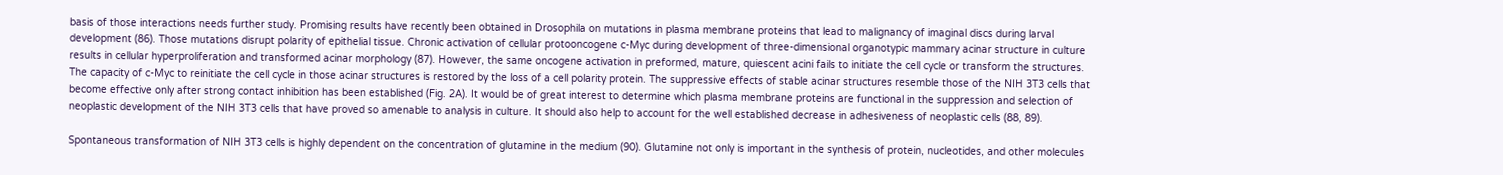basis of those interactions needs further study. Promising results have recently been obtained in Drosophila on mutations in plasma membrane proteins that lead to malignancy of imaginal discs during larval development (86). Those mutations disrupt polarity of epithelial tissue. Chronic activation of cellular protooncogene c-Myc during development of three-dimensional organotypic mammary acinar structure in culture results in cellular hyperproliferation and transformed acinar morphology (87). However, the same oncogene activation in preformed, mature, quiescent acini fails to initiate the cell cycle or transform the structures. The capacity of c-Myc to reinitiate the cell cycle in those acinar structures is restored by the loss of a cell polarity protein. The suppressive effects of stable acinar structures resemble those of the NIH 3T3 cells that become effective only after strong contact inhibition has been established (Fig. 2A). It would be of great interest to determine which plasma membrane proteins are functional in the suppression and selection of neoplastic development of the NIH 3T3 cells that have proved so amenable to analysis in culture. It should also help to account for the well established decrease in adhesiveness of neoplastic cells (88, 89).

Spontaneous transformation of NIH 3T3 cells is highly dependent on the concentration of glutamine in the medium (90). Glutamine not only is important in the synthesis of protein, nucleotides, and other molecules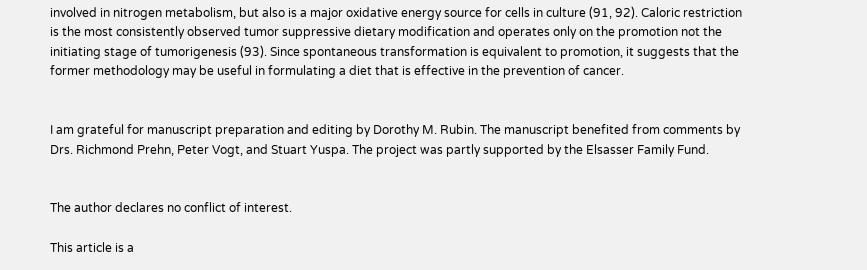involved in nitrogen metabolism, but also is a major oxidative energy source for cells in culture (91, 92). Caloric restriction is the most consistently observed tumor suppressive dietary modification and operates only on the promotion not the initiating stage of tumorigenesis (93). Since spontaneous transformation is equivalent to promotion, it suggests that the former methodology may be useful in formulating a diet that is effective in the prevention of cancer.


I am grateful for manuscript preparation and editing by Dorothy M. Rubin. The manuscript benefited from comments by Drs. Richmond Prehn, Peter Vogt, and Stuart Yuspa. The project was partly supported by the Elsasser Family Fund.


The author declares no conflict of interest.

This article is a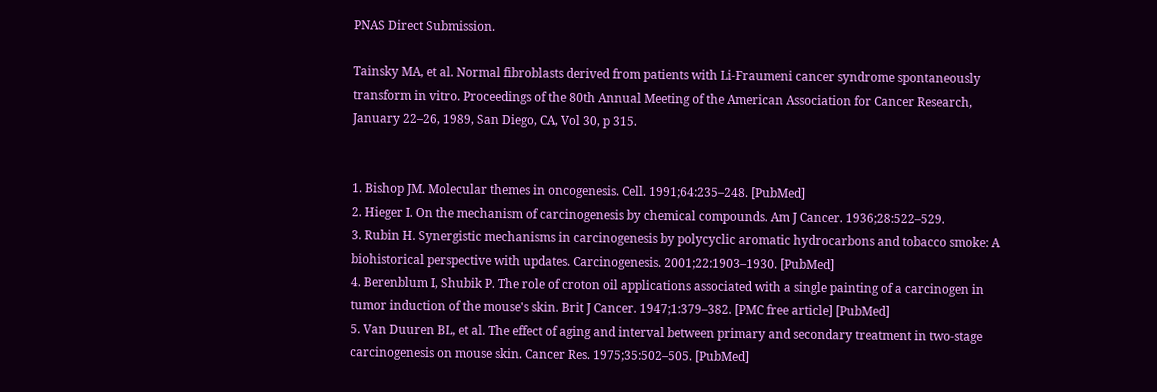PNAS Direct Submission.

Tainsky MA, et al. Normal fibroblasts derived from patients with Li-Fraumeni cancer syndrome spontaneously transform in vitro. Proceedings of the 80th Annual Meeting of the American Association for Cancer Research, January 22–26, 1989, San Diego, CA, Vol 30, p 315.


1. Bishop JM. Molecular themes in oncogenesis. Cell. 1991;64:235–248. [PubMed]
2. Hieger I. On the mechanism of carcinogenesis by chemical compounds. Am J Cancer. 1936;28:522–529.
3. Rubin H. Synergistic mechanisms in carcinogenesis by polycyclic aromatic hydrocarbons and tobacco smoke: A biohistorical perspective with updates. Carcinogenesis. 2001;22:1903–1930. [PubMed]
4. Berenblum I, Shubik P. The role of croton oil applications associated with a single painting of a carcinogen in tumor induction of the mouse's skin. Brit J Cancer. 1947;1:379–382. [PMC free article] [PubMed]
5. Van Duuren BL, et al. The effect of aging and interval between primary and secondary treatment in two-stage carcinogenesis on mouse skin. Cancer Res. 1975;35:502–505. [PubMed]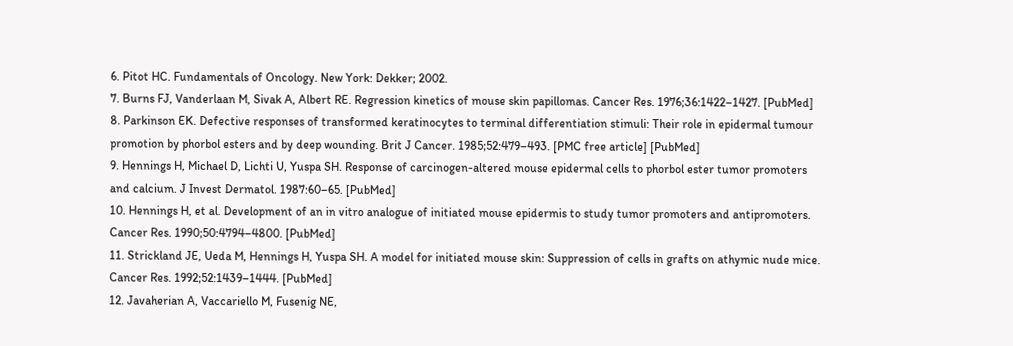6. Pitot HC. Fundamentals of Oncology. New York: Dekker; 2002.
7. Burns FJ, Vanderlaan M, Sivak A, Albert RE. Regression kinetics of mouse skin papillomas. Cancer Res. 1976;36:1422–1427. [PubMed]
8. Parkinson EK. Defective responses of transformed keratinocytes to terminal differentiation stimuli: Their role in epidermal tumour promotion by phorbol esters and by deep wounding. Brit J Cancer. 1985;52:479–493. [PMC free article] [PubMed]
9. Hennings H, Michael D, Lichti U, Yuspa SH. Response of carcinogen-altered mouse epidermal cells to phorbol ester tumor promoters and calcium. J Invest Dermatol. 1987:60–65. [PubMed]
10. Hennings H, et al. Development of an in vitro analogue of initiated mouse epidermis to study tumor promoters and antipromoters. Cancer Res. 1990;50:4794–4800. [PubMed]
11. Strickland JE, Ueda M, Hennings H, Yuspa SH. A model for initiated mouse skin: Suppression of cells in grafts on athymic nude mice. Cancer Res. 1992;52:1439–1444. [PubMed]
12. Javaherian A, Vaccariello M, Fusenig NE,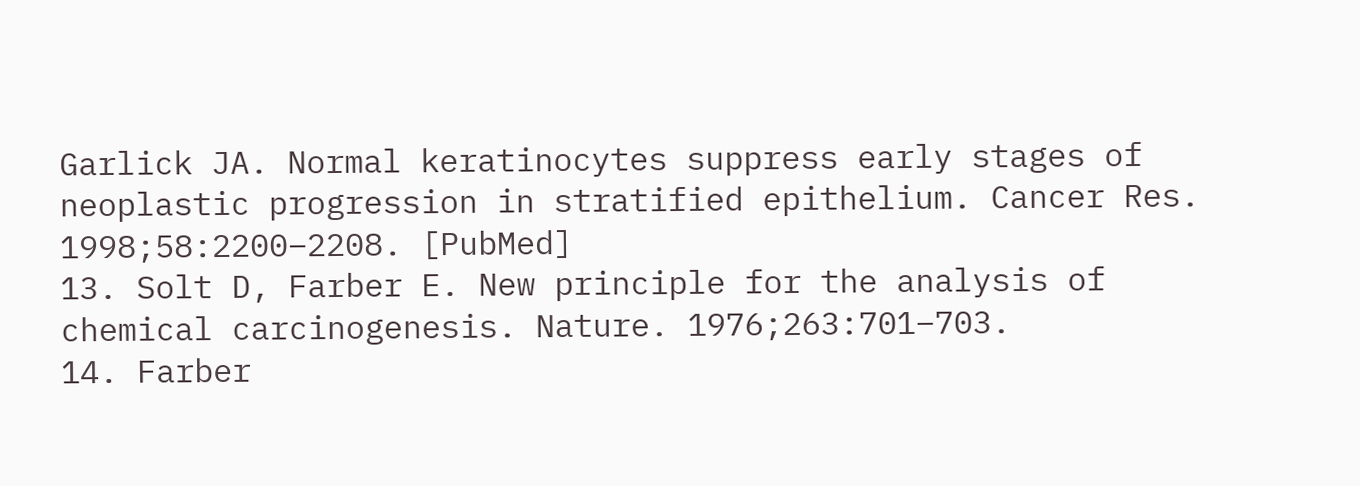Garlick JA. Normal keratinocytes suppress early stages of neoplastic progression in stratified epithelium. Cancer Res. 1998;58:2200–2208. [PubMed]
13. Solt D, Farber E. New principle for the analysis of chemical carcinogenesis. Nature. 1976;263:701–703.
14. Farber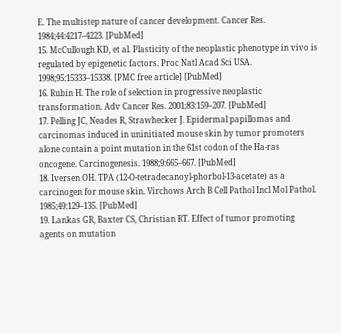E. The multistep nature of cancer development. Cancer Res. 1984;44:4217–4223. [PubMed]
15. McCullough KD, et al. Plasticity of the neoplastic phenotype in vivo is regulated by epigenetic factors. Proc Natl Acad Sci USA. 1998;95:15333–15338. [PMC free article] [PubMed]
16. Rubin H. The role of selection in progressive neoplastic transformation. Adv Cancer Res. 2001;83:159–207. [PubMed]
17. Pelling JC, Neades R, Strawhecker J. Epidermal papillomas and carcinomas induced in uninitiated mouse skin by tumor promoters alone contain a point mutation in the 61st codon of the Ha-ras oncogene. Carcinogenesis. 1988;9:665–667. [PubMed]
18. Iversen OH. TPA (12-O-tetradecanoyl-phorbol-13-acetate) as a carcinogen for mouse skin. Virchows Arch B Cell Pathol Incl Mol Pathol. 1985;49:129–135. [PubMed]
19. Lankas GR, Baxter CS, Christian RT. Effect of tumor promoting agents on mutation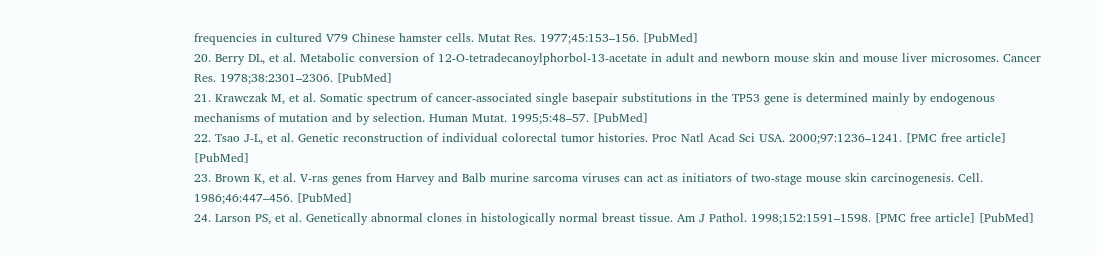frequencies in cultured V79 Chinese hamster cells. Mutat Res. 1977;45:153–156. [PubMed]
20. Berry DL, et al. Metabolic conversion of 12-O-tetradecanoylphorbol-13-acetate in adult and newborn mouse skin and mouse liver microsomes. Cancer Res. 1978;38:2301–2306. [PubMed]
21. Krawczak M, et al. Somatic spectrum of cancer-associated single basepair substitutions in the TP53 gene is determined mainly by endogenous mechanisms of mutation and by selection. Human Mutat. 1995;5:48–57. [PubMed]
22. Tsao J-L, et al. Genetic reconstruction of individual colorectal tumor histories. Proc Natl Acad Sci USA. 2000;97:1236–1241. [PMC free article] [PubMed]
23. Brown K, et al. V-ras genes from Harvey and Balb murine sarcoma viruses can act as initiators of two-stage mouse skin carcinogenesis. Cell. 1986;46:447–456. [PubMed]
24. Larson PS, et al. Genetically abnormal clones in histologically normal breast tissue. Am J Pathol. 1998;152:1591–1598. [PMC free article] [PubMed]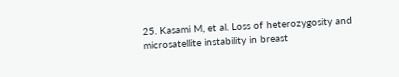25. Kasami M, et al. Loss of heterozygosity and microsatellite instability in breast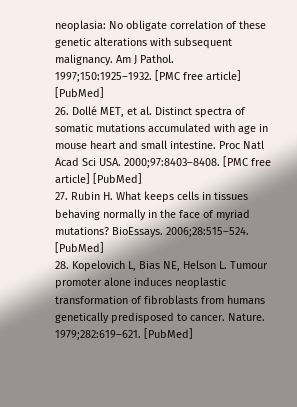neoplasia: No obligate correlation of these genetic alterations with subsequent malignancy. Am J Pathol. 1997;150:1925–1932. [PMC free article] [PubMed]
26. Dollé MET, et al. Distinct spectra of somatic mutations accumulated with age in mouse heart and small intestine. Proc Natl Acad Sci USA. 2000;97:8403–8408. [PMC free article] [PubMed]
27. Rubin H. What keeps cells in tissues behaving normally in the face of myriad mutations? BioEssays. 2006;28:515–524. [PubMed]
28. Kopelovich L, Bias NE, Helson L. Tumour promoter alone induces neoplastic transformation of fibroblasts from humans genetically predisposed to cancer. Nature. 1979;282:619–621. [PubMed]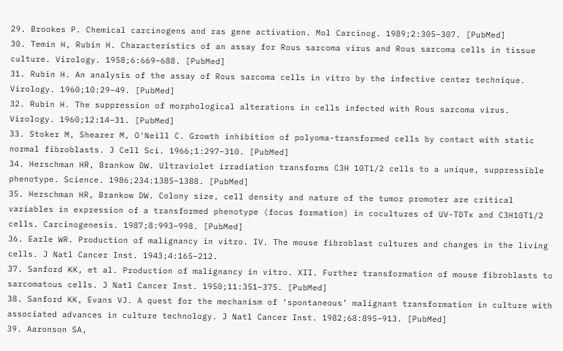29. Brookes P. Chemical carcinogens and ras gene activation. Mol Carcinog. 1989;2:305–307. [PubMed]
30. Temin H, Rubin H. Characteristics of an assay for Rous sarcoma virus and Rous sarcoma cells in tissue culture. Virology. 1958;6:669–688. [PubMed]
31. Rubin H. An analysis of the assay of Rous sarcoma cells in vitro by the infective center technique. Virology. 1960;10:29–49. [PubMed]
32. Rubin H. The suppression of morphological alterations in cells infected with Rous sarcoma virus. Virology. 1960;12:14–31. [PubMed]
33. Stoker M, Shearer M, O'Neill C. Growth inhibition of polyoma-transformed cells by contact with static normal fibroblasts. J Cell Sci. 1966;1:297–310. [PubMed]
34. Herschman HR, Brankow DW. Ultraviolet irradiation transforms C3H 10T1/2 cells to a unique, suppressible phenotype. Science. 1986;234:1385–1388. [PubMed]
35. Herschman HR, Brankow DW. Colony size, cell density and nature of the tumor promoter are critical variables in expression of a transformed phenotype (focus formation) in cocultures of UV-TDTx and C3H10T1/2 cells. Carcinogenesis. 1987;8:993–998. [PubMed]
36. Earle WR. Production of malignancy in vitro. IV. The mouse fibroblast cultures and changes in the living cells. J Natl Cancer Inst. 1943;4:165–212.
37. Sanford KK, et al. Production of malignancy in vitro. XII. Further transformation of mouse fibroblasts to sarcomatous cells. J Natl Cancer Inst. 1950;11:351–375. [PubMed]
38. Sanford KK, Evans VJ. A quest for the mechanism of ‘spontaneous’ malignant transformation in culture with associated advances in culture technology. J Natl Cancer Inst. 1982;68:895–913. [PubMed]
39. Aaronson SA,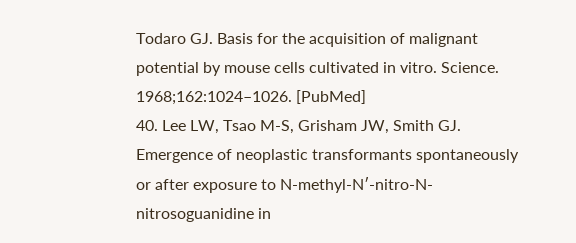Todaro GJ. Basis for the acquisition of malignant potential by mouse cells cultivated in vitro. Science. 1968;162:1024–1026. [PubMed]
40. Lee LW, Tsao M-S, Grisham JW, Smith GJ. Emergence of neoplastic transformants spontaneously or after exposure to N-methyl-N′-nitro-N-nitrosoguanidine in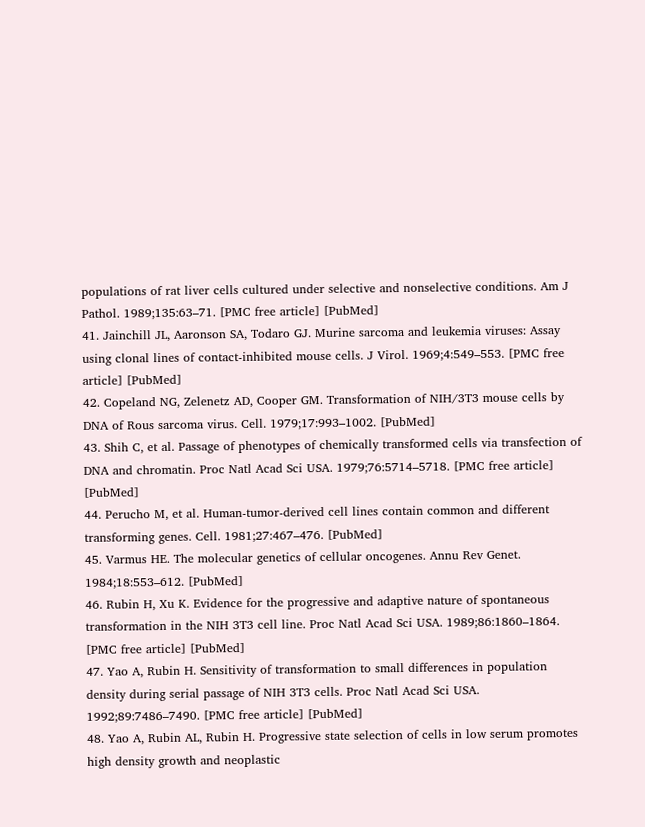populations of rat liver cells cultured under selective and nonselective conditions. Am J Pathol. 1989;135:63–71. [PMC free article] [PubMed]
41. Jainchill JL, Aaronson SA, Todaro GJ. Murine sarcoma and leukemia viruses: Assay using clonal lines of contact-inhibited mouse cells. J Virol. 1969;4:549–553. [PMC free article] [PubMed]
42. Copeland NG, Zelenetz AD, Cooper GM. Transformation of NIH/3T3 mouse cells by DNA of Rous sarcoma virus. Cell. 1979;17:993–1002. [PubMed]
43. Shih C, et al. Passage of phenotypes of chemically transformed cells via transfection of DNA and chromatin. Proc Natl Acad Sci USA. 1979;76:5714–5718. [PMC free article] [PubMed]
44. Perucho M, et al. Human-tumor-derived cell lines contain common and different transforming genes. Cell. 1981;27:467–476. [PubMed]
45. Varmus HE. The molecular genetics of cellular oncogenes. Annu Rev Genet. 1984;18:553–612. [PubMed]
46. Rubin H, Xu K. Evidence for the progressive and adaptive nature of spontaneous transformation in the NIH 3T3 cell line. Proc Natl Acad Sci USA. 1989;86:1860–1864. [PMC free article] [PubMed]
47. Yao A, Rubin H. Sensitivity of transformation to small differences in population density during serial passage of NIH 3T3 cells. Proc Natl Acad Sci USA. 1992;89:7486–7490. [PMC free article] [PubMed]
48. Yao A, Rubin AL, Rubin H. Progressive state selection of cells in low serum promotes high density growth and neoplastic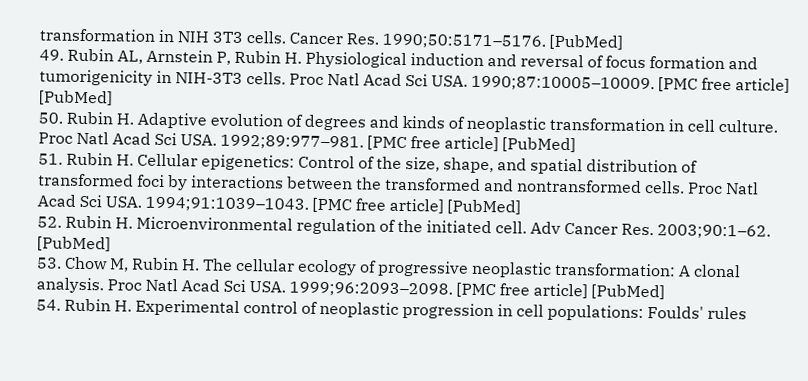transformation in NIH 3T3 cells. Cancer Res. 1990;50:5171–5176. [PubMed]
49. Rubin AL, Arnstein P, Rubin H. Physiological induction and reversal of focus formation and tumorigenicity in NIH-3T3 cells. Proc Natl Acad Sci USA. 1990;87:10005–10009. [PMC free article] [PubMed]
50. Rubin H. Adaptive evolution of degrees and kinds of neoplastic transformation in cell culture. Proc Natl Acad Sci USA. 1992;89:977–981. [PMC free article] [PubMed]
51. Rubin H. Cellular epigenetics: Control of the size, shape, and spatial distribution of transformed foci by interactions between the transformed and nontransformed cells. Proc Natl Acad Sci USA. 1994;91:1039–1043. [PMC free article] [PubMed]
52. Rubin H. Microenvironmental regulation of the initiated cell. Adv Cancer Res. 2003;90:1–62. [PubMed]
53. Chow M, Rubin H. The cellular ecology of progressive neoplastic transformation: A clonal analysis. Proc Natl Acad Sci USA. 1999;96:2093–2098. [PMC free article] [PubMed]
54. Rubin H. Experimental control of neoplastic progression in cell populations: Foulds' rules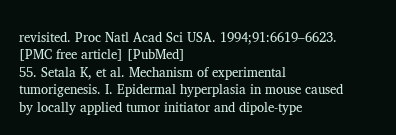revisited. Proc Natl Acad Sci USA. 1994;91:6619–6623. [PMC free article] [PubMed]
55. Setala K, et al. Mechanism of experimental tumorigenesis. I. Epidermal hyperplasia in mouse caused by locally applied tumor initiator and dipole-type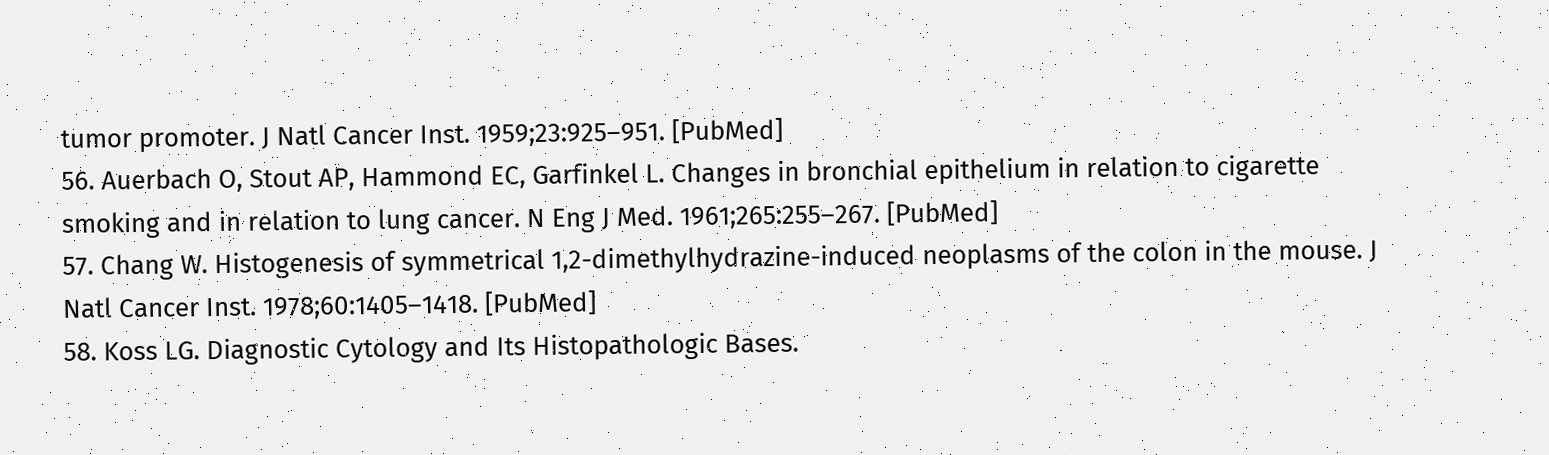tumor promoter. J Natl Cancer Inst. 1959;23:925–951. [PubMed]
56. Auerbach O, Stout AP, Hammond EC, Garfinkel L. Changes in bronchial epithelium in relation to cigarette smoking and in relation to lung cancer. N Eng J Med. 1961;265:255–267. [PubMed]
57. Chang W. Histogenesis of symmetrical 1,2-dimethylhydrazine-induced neoplasms of the colon in the mouse. J Natl Cancer Inst. 1978;60:1405–1418. [PubMed]
58. Koss LG. Diagnostic Cytology and Its Histopathologic Bases.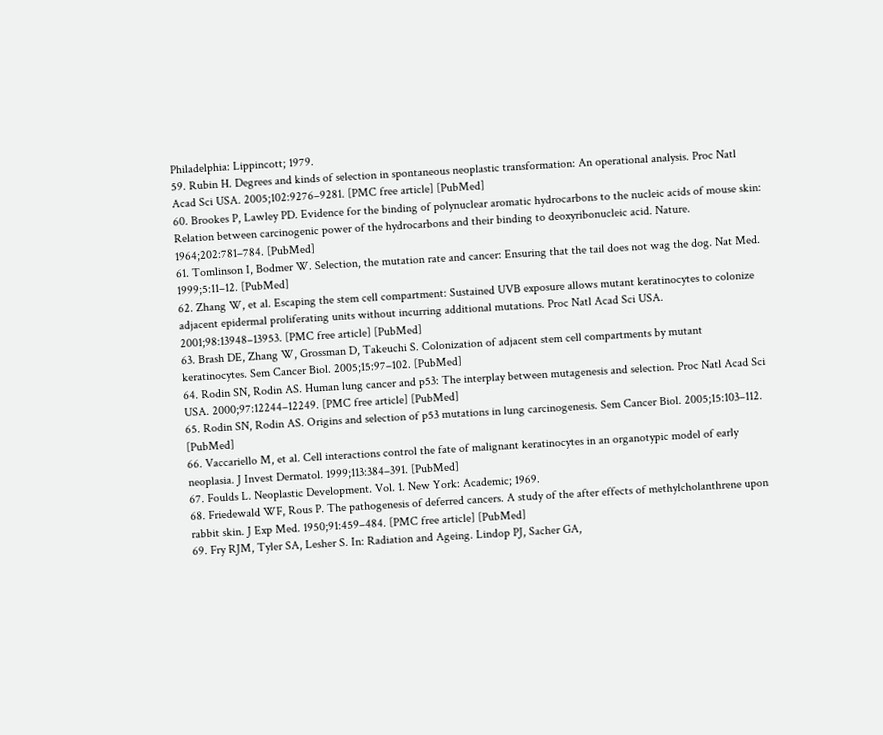Philadelphia: Lippincott; 1979.
59. Rubin H. Degrees and kinds of selection in spontaneous neoplastic transformation: An operational analysis. Proc Natl Acad Sci USA. 2005;102:9276–9281. [PMC free article] [PubMed]
60. Brookes P, Lawley PD. Evidence for the binding of polynuclear aromatic hydrocarbons to the nucleic acids of mouse skin: Relation between carcinogenic power of the hydrocarbons and their binding to deoxyribonucleic acid. Nature. 1964;202:781–784. [PubMed]
61. Tomlinson I, Bodmer W. Selection, the mutation rate and cancer: Ensuring that the tail does not wag the dog. Nat Med. 1999;5:11–12. [PubMed]
62. Zhang W, et al. Escaping the stem cell compartment: Sustained UVB exposure allows mutant keratinocytes to colonize adjacent epidermal proliferating units without incurring additional mutations. Proc Natl Acad Sci USA. 2001;98:13948–13953. [PMC free article] [PubMed]
63. Brash DE, Zhang W, Grossman D, Takeuchi S. Colonization of adjacent stem cell compartments by mutant keratinocytes. Sem Cancer Biol. 2005;15:97–102. [PubMed]
64. Rodin SN, Rodin AS. Human lung cancer and p53: The interplay between mutagenesis and selection. Proc Natl Acad Sci USA. 2000;97:12244–12249. [PMC free article] [PubMed]
65. Rodin SN, Rodin AS. Origins and selection of p53 mutations in lung carcinogenesis. Sem Cancer Biol. 2005;15:103–112. [PubMed]
66. Vaccariello M, et al. Cell interactions control the fate of malignant keratinocytes in an organotypic model of early neoplasia. J Invest Dermatol. 1999;113:384–391. [PubMed]
67. Foulds L. Neoplastic Development. Vol. 1. New York: Academic; 1969.
68. Friedewald WF, Rous P. The pathogenesis of deferred cancers. A study of the after effects of methylcholanthrene upon rabbit skin. J Exp Med. 1950;91:459–484. [PMC free article] [PubMed]
69. Fry RJM, Tyler SA, Lesher S. In: Radiation and Ageing. Lindop PJ, Sacher GA,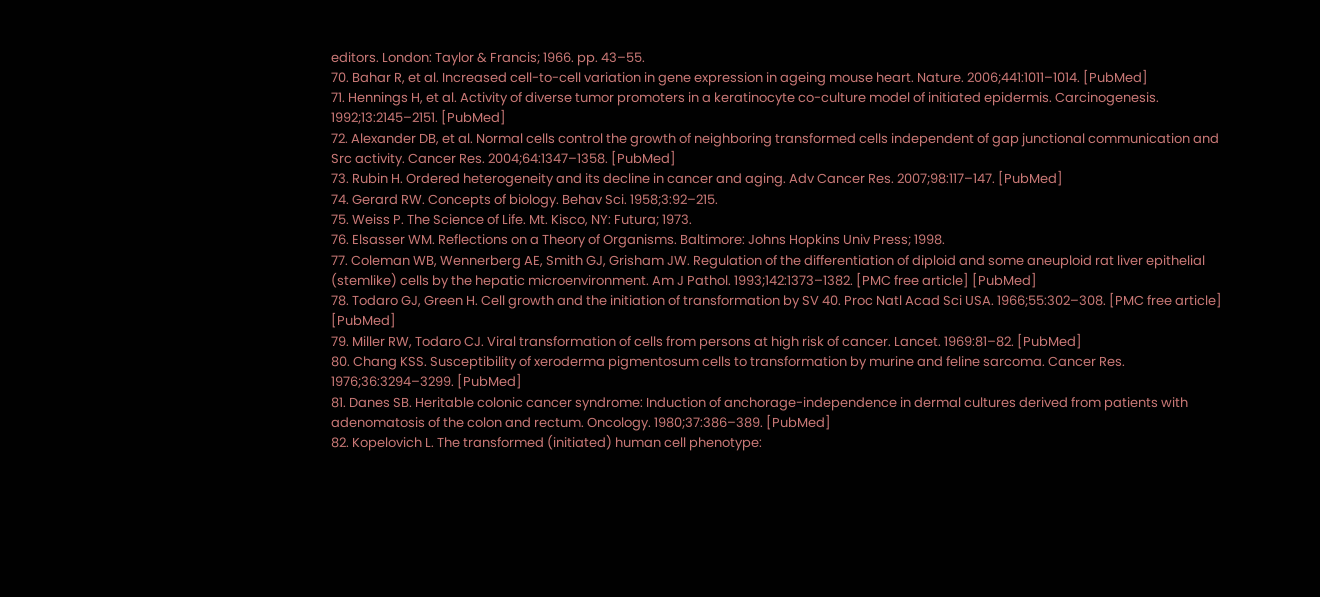editors. London: Taylor & Francis; 1966. pp. 43–55.
70. Bahar R, et al. Increased cell-to-cell variation in gene expression in ageing mouse heart. Nature. 2006;441:1011–1014. [PubMed]
71. Hennings H, et al. Activity of diverse tumor promoters in a keratinocyte co-culture model of initiated epidermis. Carcinogenesis. 1992;13:2145–2151. [PubMed]
72. Alexander DB, et al. Normal cells control the growth of neighboring transformed cells independent of gap junctional communication and Src activity. Cancer Res. 2004;64:1347–1358. [PubMed]
73. Rubin H. Ordered heterogeneity and its decline in cancer and aging. Adv Cancer Res. 2007;98:117–147. [PubMed]
74. Gerard RW. Concepts of biology. Behav Sci. 1958;3:92–215.
75. Weiss P. The Science of Life. Mt. Kisco, NY: Futura; 1973.
76. Elsasser WM. Reflections on a Theory of Organisms. Baltimore: Johns Hopkins Univ Press; 1998.
77. Coleman WB, Wennerberg AE, Smith GJ, Grisham JW. Regulation of the differentiation of diploid and some aneuploid rat liver epithelial (stemlike) cells by the hepatic microenvironment. Am J Pathol. 1993;142:1373–1382. [PMC free article] [PubMed]
78. Todaro GJ, Green H. Cell growth and the initiation of transformation by SV 40. Proc Natl Acad Sci USA. 1966;55:302–308. [PMC free article] [PubMed]
79. Miller RW, Todaro CJ. Viral transformation of cells from persons at high risk of cancer. Lancet. 1969:81–82. [PubMed]
80. Chang KSS. Susceptibility of xeroderma pigmentosum cells to transformation by murine and feline sarcoma. Cancer Res. 1976;36:3294–3299. [PubMed]
81. Danes SB. Heritable colonic cancer syndrome: Induction of anchorage-independence in dermal cultures derived from patients with adenomatosis of the colon and rectum. Oncology. 1980;37:386–389. [PubMed]
82. Kopelovich L. The transformed (initiated) human cell phenotype: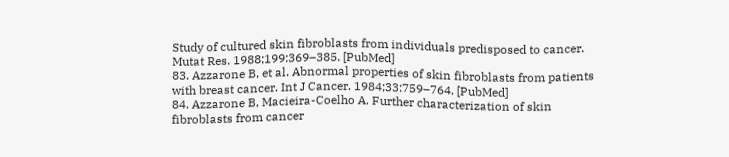Study of cultured skin fibroblasts from individuals predisposed to cancer. Mutat Res. 1988;199:369–385. [PubMed]
83. Azzarone B, et al. Abnormal properties of skin fibroblasts from patients with breast cancer. Int J Cancer. 1984;33:759–764. [PubMed]
84. Azzarone B, Macieira-Coelho A. Further characterization of skin fibroblasts from cancer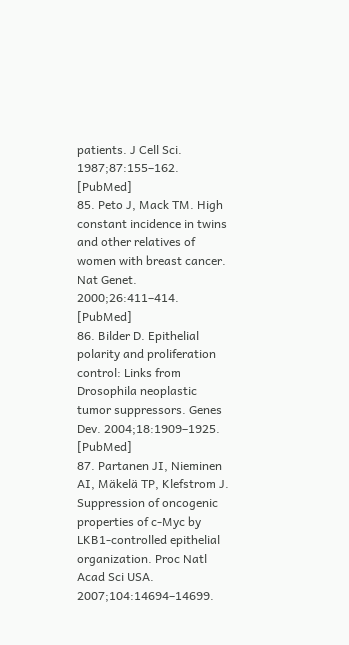patients. J Cell Sci. 1987;87:155–162. [PubMed]
85. Peto J, Mack TM. High constant incidence in twins and other relatives of women with breast cancer. Nat Genet. 2000;26:411–414. [PubMed]
86. Bilder D. Epithelial polarity and proliferation control: Links from Drosophila neoplastic tumor suppressors. Genes Dev. 2004;18:1909–1925. [PubMed]
87. Partanen JI, Nieminen AI, Mäkelä TP, Klefstrom J. Suppression of oncogenic properties of c-Myc by LKB1-controlled epithelial organization. Proc Natl Acad Sci USA. 2007;104:14694–14699.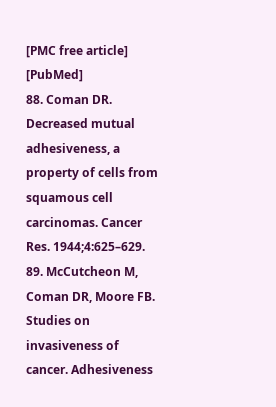[PMC free article] [PubMed]
88. Coman DR. Decreased mutual adhesiveness, a property of cells from squamous cell carcinomas. Cancer Res. 1944;4:625–629.
89. McCutcheon M, Coman DR, Moore FB. Studies on invasiveness of cancer. Adhesiveness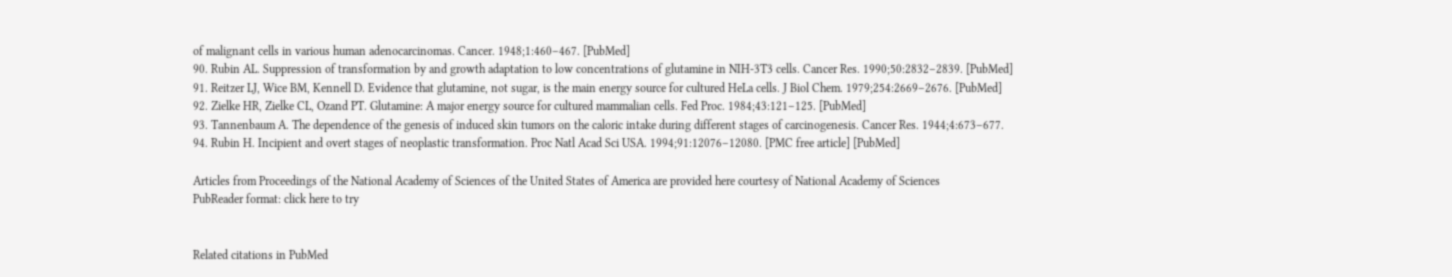of malignant cells in various human adenocarcinomas. Cancer. 1948;1:460–467. [PubMed]
90. Rubin AL. Suppression of transformation by and growth adaptation to low concentrations of glutamine in NIH-3T3 cells. Cancer Res. 1990;50:2832–2839. [PubMed]
91. Reitzer LJ, Wice BM, Kennell D. Evidence that glutamine, not sugar, is the main energy source for cultured HeLa cells. J Biol Chem. 1979;254:2669–2676. [PubMed]
92. Zielke HR, Zielke CL, Ozand PT. Glutamine: A major energy source for cultured mammalian cells. Fed Proc. 1984;43:121–125. [PubMed]
93. Tannenbaum A. The dependence of the genesis of induced skin tumors on the caloric intake during different stages of carcinogenesis. Cancer Res. 1944;4:673–677.
94. Rubin H. Incipient and overt stages of neoplastic transformation. Proc Natl Acad Sci USA. 1994;91:12076–12080. [PMC free article] [PubMed]

Articles from Proceedings of the National Academy of Sciences of the United States of America are provided here courtesy of National Academy of Sciences
PubReader format: click here to try


Related citations in PubMed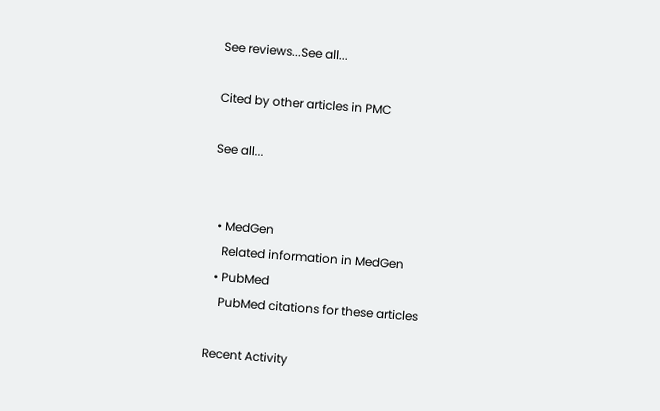See reviews...See all...

Cited by other articles in PMC

See all...


  • MedGen
    Related information in MedGen
  • PubMed
    PubMed citations for these articles

Recent Activity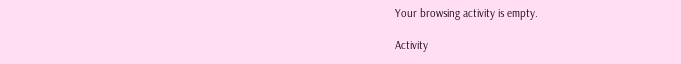Your browsing activity is empty.

Activity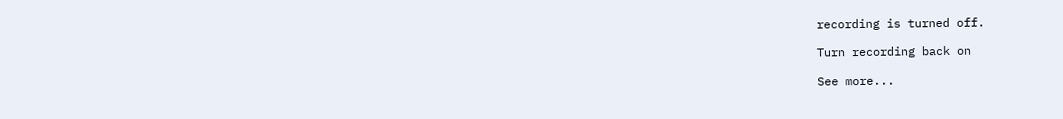recording is turned off.

Turn recording back on

See more...